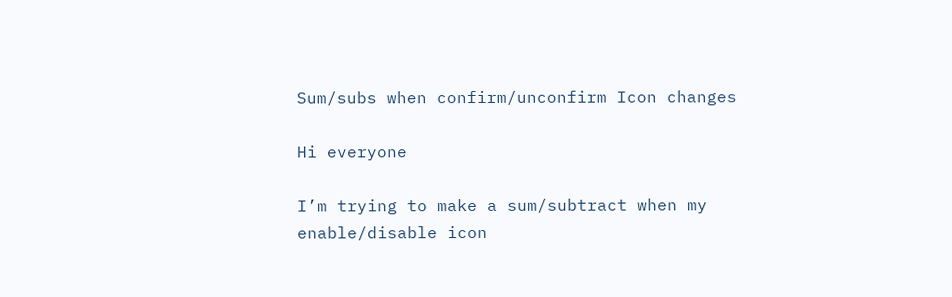Sum/subs when confirm/unconfirm Icon changes

Hi everyone

I’m trying to make a sum/subtract when my enable/disable icon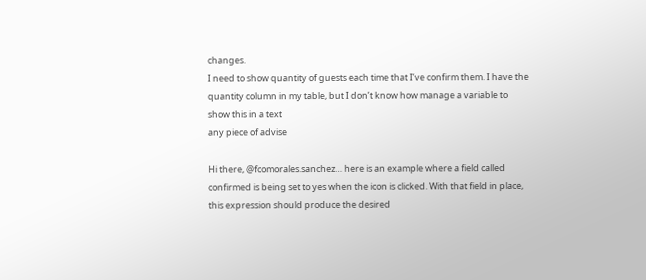changes.
I need to show quantity of guests each time that I’ve confirm them. I have the quantity column in my table, but I don’t know how manage a variable to show this in a text
any piece of advise

Hi there, @fcomorales.sanchez… here is an example where a field called confirmed is being set to yes when the icon is clicked. With that field in place, this expression should produce the desired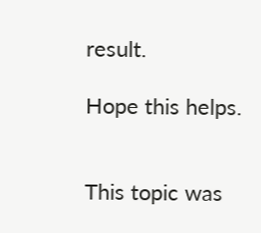result.

Hope this helps.


This topic was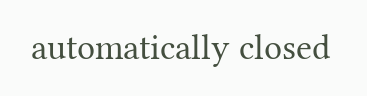automatically closed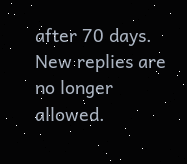after 70 days. New replies are no longer allowed.